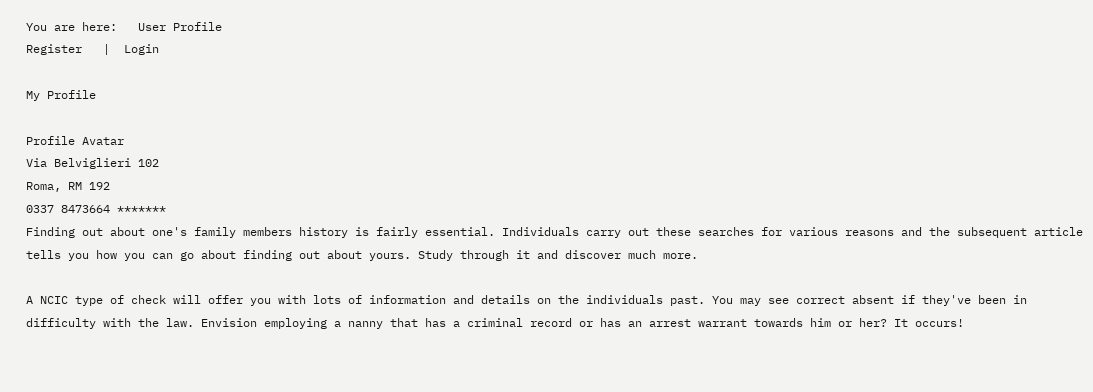You are here:   User Profile
Register   |  Login

My Profile

Profile Avatar
Via Belviglieri 102
Roma, RM 192
0337 8473664 *******
Finding out about one's family members history is fairly essential. Individuals carry out these searches for various reasons and the subsequent article tells you how you can go about finding out about yours. Study through it and discover much more.

A NCIC type of check will offer you with lots of information and details on the individuals past. You may see correct absent if they've been in difficulty with the law. Envision employing a nanny that has a criminal record or has an arrest warrant towards him or her? It occurs!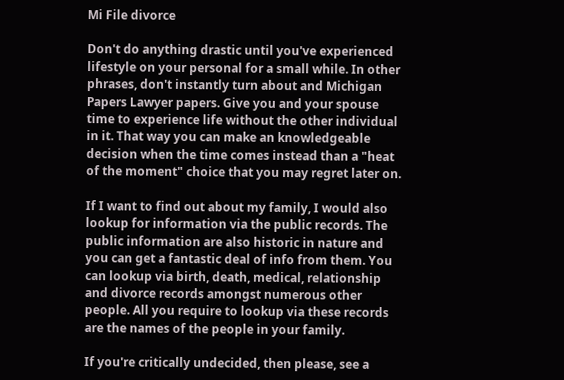Mi File divorce

Don't do anything drastic until you've experienced lifestyle on your personal for a small while. In other phrases, don't instantly turn about and Michigan Papers Lawyer papers. Give you and your spouse time to experience life without the other individual in it. That way you can make an knowledgeable decision when the time comes instead than a "heat of the moment" choice that you may regret later on.

If I want to find out about my family, I would also lookup for information via the public records. The public information are also historic in nature and you can get a fantastic deal of info from them. You can lookup via birth, death, medical, relationship and divorce records amongst numerous other people. All you require to lookup via these records are the names of the people in your family.

If you're critically undecided, then please, see a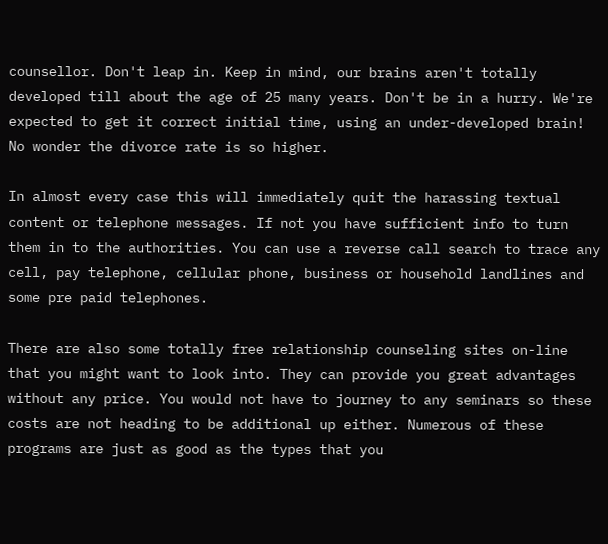counsellor. Don't leap in. Keep in mind, our brains aren't totally developed till about the age of 25 many years. Don't be in a hurry. We're expected to get it correct initial time, using an under-developed brain! No wonder the divorce rate is so higher.

In almost every case this will immediately quit the harassing textual content or telephone messages. If not you have sufficient info to turn them in to the authorities. You can use a reverse call search to trace any cell, pay telephone, cellular phone, business or household landlines and some pre paid telephones.

There are also some totally free relationship counseling sites on-line that you might want to look into. They can provide you great advantages without any price. You would not have to journey to any seminars so these costs are not heading to be additional up either. Numerous of these programs are just as good as the types that you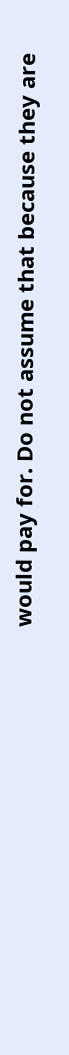would pay for. Do not assume that because they are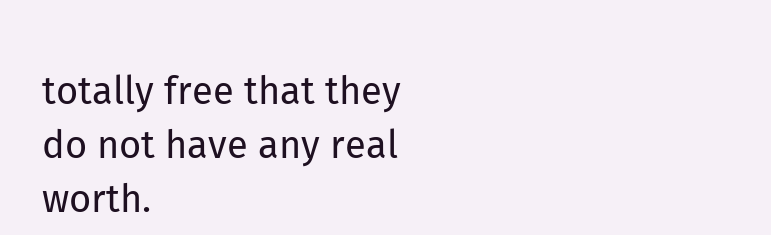totally free that they do not have any real worth.